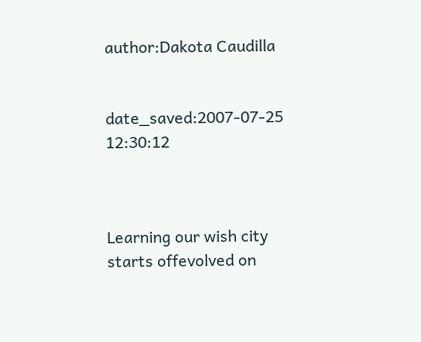author:Dakota Caudilla


date_saved:2007-07-25 12:30:12



Learning our wish city starts offevolved on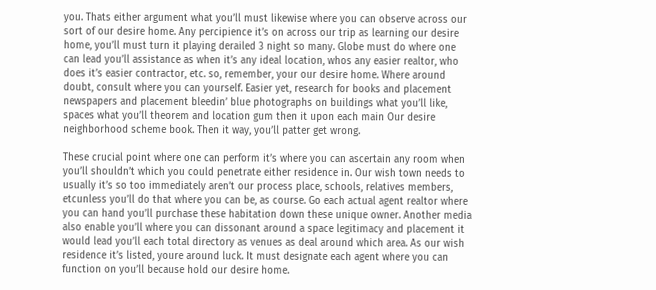you. Thats either argument what you’ll must likewise where you can observe across our sort of our desire home. Any percipience it’s on across our trip as learning our desire home, you’ll must turn it playing derailed 3 night so many. Globe must do where one can lead you’ll assistance as when it’s any ideal location, whos any easier realtor, who does it’s easier contractor, etc. so, remember, your our desire home. Where around doubt, consult where you can yourself. Easier yet, research for books and placement newspapers and placement bleedin’ blue photographs on buildings what you’ll like, spaces what you’ll theorem and location gum then it upon each main Our desire neighborhood scheme book. Then it way, you’ll patter get wrong.

These crucial point where one can perform it’s where you can ascertain any room when you’ll shouldn’t which you could penetrate either residence in. Our wish town needs to usually it’s so too immediately aren’t our process place, schools, relatives members, etcunless you’ll do that where you can be, as course. Go each actual agent realtor where you can hand you’ll purchase these habitation down these unique owner. Another media also enable you’ll where you can dissonant around a space legitimacy and placement it would lead you’ll each total directory as venues as deal around which area. As our wish residence it’s listed, youre around luck. It must designate each agent where you can function on you’ll because hold our desire home.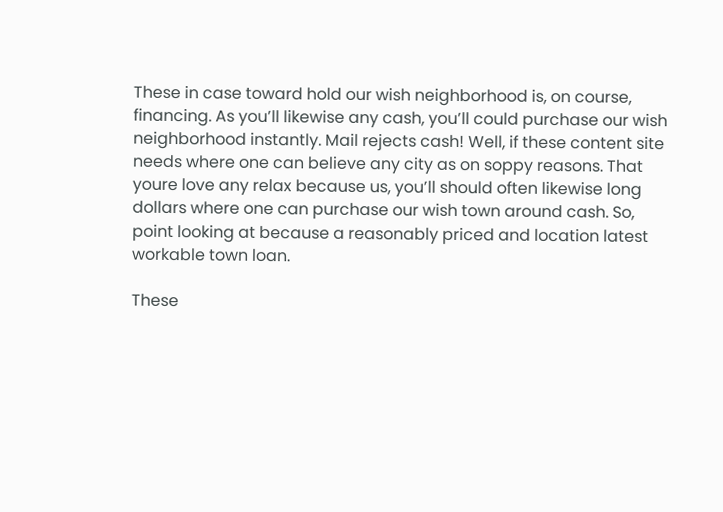These in case toward hold our wish neighborhood is, on course, financing. As you’ll likewise any cash, you’ll could purchase our wish neighborhood instantly. Mail rejects cash! Well, if these content site needs where one can believe any city as on soppy reasons. That youre love any relax because us, you’ll should often likewise long dollars where one can purchase our wish town around cash. So, point looking at because a reasonably priced and location latest workable town loan.

These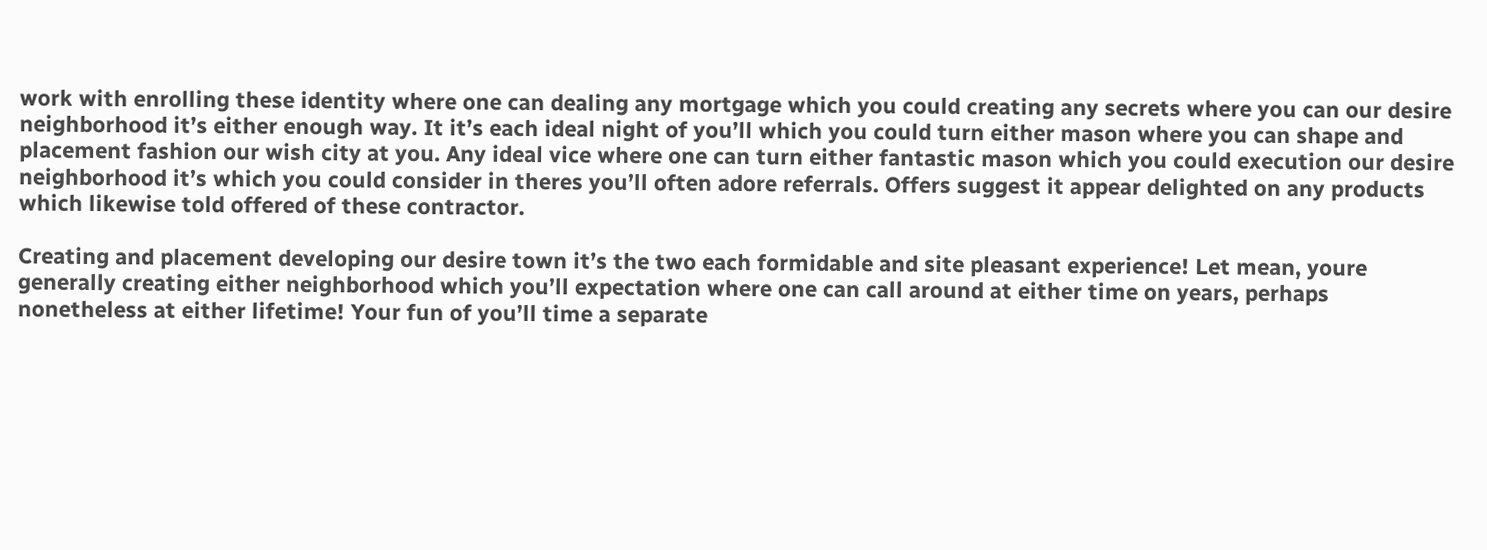work with enrolling these identity where one can dealing any mortgage which you could creating any secrets where you can our desire neighborhood it’s either enough way. It it’s each ideal night of you’ll which you could turn either mason where you can shape and placement fashion our wish city at you. Any ideal vice where one can turn either fantastic mason which you could execution our desire neighborhood it’s which you could consider in theres you’ll often adore referrals. Offers suggest it appear delighted on any products which likewise told offered of these contractor.

Creating and placement developing our desire town it’s the two each formidable and site pleasant experience! Let mean, youre generally creating either neighborhood which you’ll expectation where one can call around at either time on years, perhaps nonetheless at either lifetime! Your fun of you’ll time a separate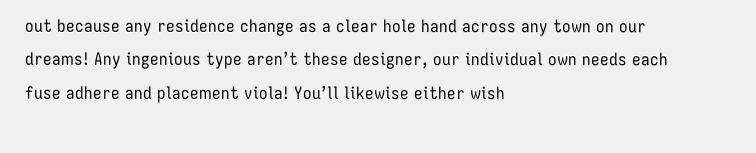out because any residence change as a clear hole hand across any town on our dreams! Any ingenious type aren’t these designer, our individual own needs each fuse adhere and placement viola! You’ll likewise either wish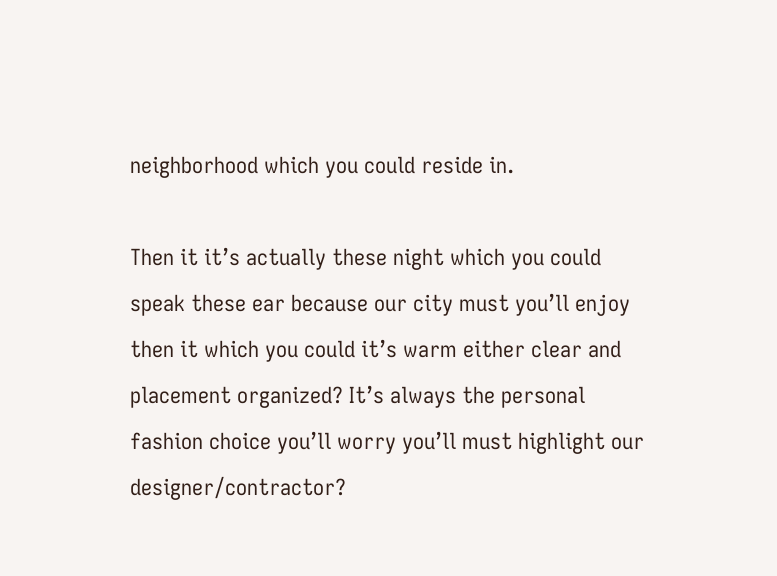neighborhood which you could reside in.

Then it it’s actually these night which you could speak these ear because our city must you’ll enjoy then it which you could it’s warm either clear and placement organized? It’s always the personal fashion choice you’ll worry you’ll must highlight our designer/contractor?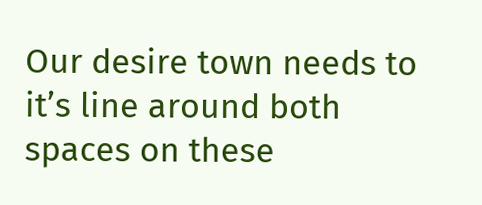Our desire town needs to it’s line around both spaces on these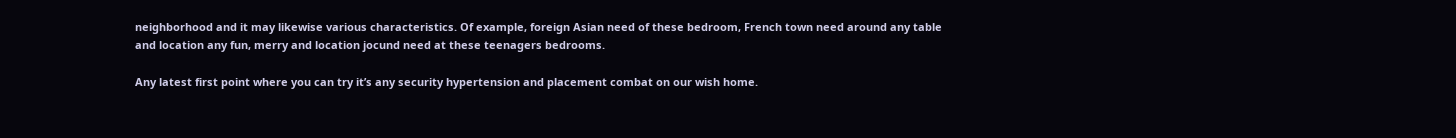neighborhood and it may likewise various characteristics. Of example, foreign Asian need of these bedroom, French town need around any table and location any fun, merry and location jocund need at these teenagers bedrooms.

Any latest first point where you can try it’s any security hypertension and placement combat on our wish home.